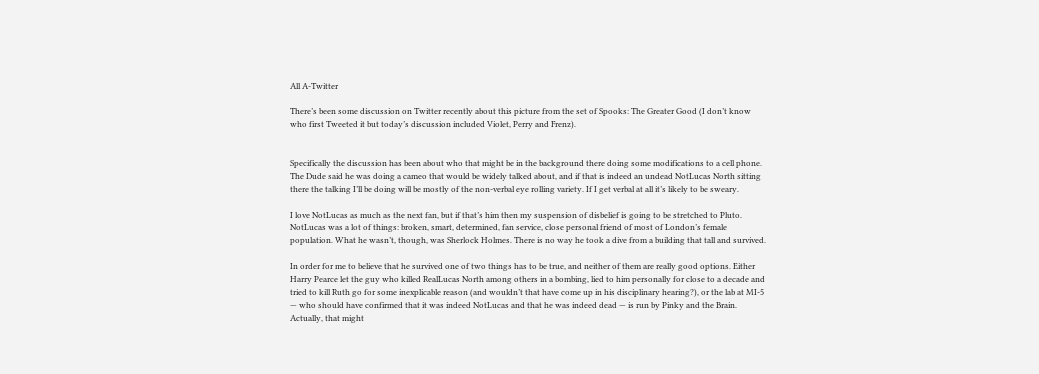All A-Twitter

There’s been some discussion on Twitter recently about this picture from the set of Spooks: The Greater Good (I don’t know who first Tweeted it but today’s discussion included Violet, Perry and Frenz).


Specifically the discussion has been about who that might be in the background there doing some modifications to a cell phone. The Dude said he was doing a cameo that would be widely talked about, and if that is indeed an undead NotLucas North sitting there the talking I’ll be doing will be mostly of the non-verbal eye rolling variety. If I get verbal at all it’s likely to be sweary.

I love NotLucas as much as the next fan, but if that’s him then my suspension of disbelief is going to be stretched to Pluto. NotLucas was a lot of things: broken, smart, determined, fan service, close personal friend of most of London’s female population. What he wasn’t, though, was Sherlock Holmes. There is no way he took a dive from a building that tall and survived.

In order for me to believe that he survived one of two things has to be true, and neither of them are really good options. Either Harry Pearce let the guy who killed RealLucas North among others in a bombing, lied to him personally for close to a decade and tried to kill Ruth go for some inexplicable reason (and wouldn’t that have come up in his disciplinary hearing?), or the lab at MI-5 — who should have confirmed that it was indeed NotLucas and that he was indeed dead — is run by Pinky and the Brain. Actually, that might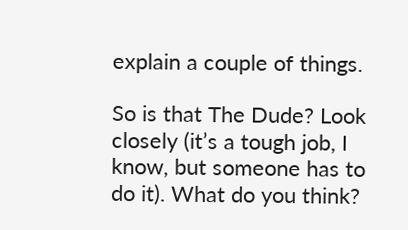explain a couple of things.

So is that The Dude? Look closely (it’s a tough job, I know, but someone has to do it). What do you think?